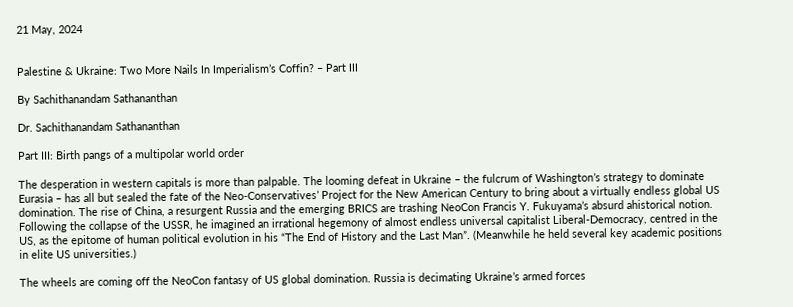21 May, 2024


Palestine & Ukraine: Two More Nails In Imperialism’s Coffin? – Part III

By Sachithanandam Sathananthan

Dr. Sachithanandam Sathananthan

Part III: Birth pangs of a multipolar world order

The desperation in western capitals is more than palpable. The looming defeat in Ukraine – the fulcrum of Washington’s strategy to dominate Eurasia – has all but sealed the fate of the Neo-Conservatives’ Project for the New American Century to bring about a virtually endless global US domination. The rise of China, a resurgent Russia and the emerging BRICS are trashing NeoCon Francis Y. Fukuyama’s absurd ahistorical notion. Following the collapse of the USSR, he imagined an irrational hegemony of almost endless universal capitalist Liberal-Democracy, centred in the US, as the epitome of human political evolution in his “The End of History and the Last Man”. (Meanwhile he held several key academic positions in elite US universities.)

The wheels are coming off the NeoCon fantasy of US global domination. Russia is decimating Ukraine’s armed forces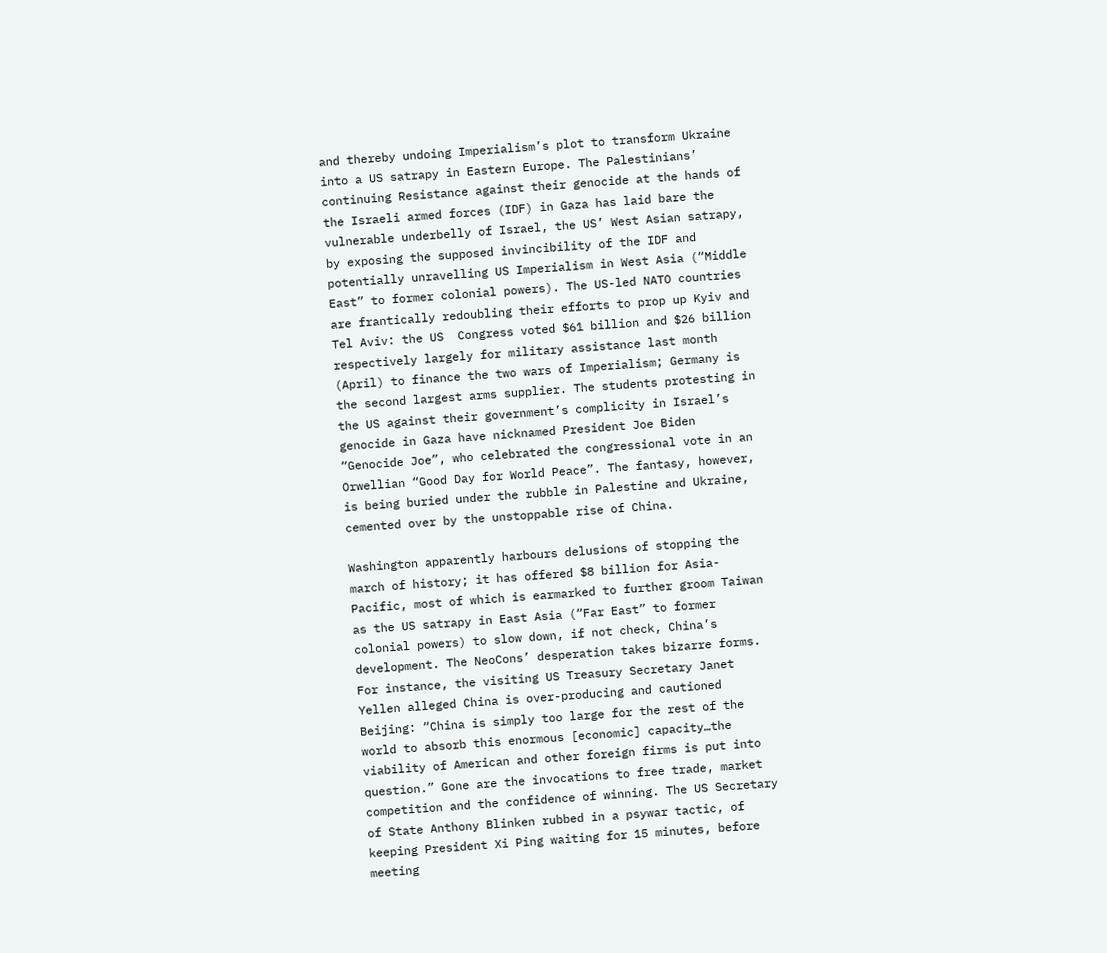and thereby undoing Imperialism’s plot to transform Ukraine into a US satrapy in Eastern Europe. The Palestinians’ continuing Resistance against their genocide at the hands of the Israeli armed forces (IDF) in Gaza has laid bare the vulnerable underbelly of Israel, the US’ West Asian satrapy, by exposing the supposed invincibility of the IDF and potentially unravelling US Imperialism in West Asia (“Middle East” to former colonial powers). The US-led NATO countries are frantically redoubling their efforts to prop up Kyiv and Tel Aviv: the US  Congress voted $61 billion and $26 billion respectively largely for military assistance last month (April) to finance the two wars of Imperialism; Germany is the second largest arms supplier. The students protesting in the US against their government’s complicity in Israel’s genocide in Gaza have nicknamed President Joe Biden “Genocide Joe”, who celebrated the congressional vote in an Orwellian “Good Day for World Peace”. The fantasy, however, is being buried under the rubble in Palestine and Ukraine, cemented over by the unstoppable rise of China.

Washington apparently harbours delusions of stopping the march of history; it has offered $8 billion for Asia-Pacific, most of which is earmarked to further groom Taiwan as the US satrapy in East Asia (“Far East” to former colonial powers) to slow down, if not check, China’s development. The NeoCons’ desperation takes bizarre forms. For instance, the visiting US Treasury Secretary Janet Yellen alleged China is over-producing and cautioned Beijing: “China is simply too large for the rest of the world to absorb this enormous [economic] capacity…the viability of American and other foreign firms is put into question.” Gone are the invocations to free trade, market competition and the confidence of winning. The US Secretary of State Anthony Blinken rubbed in a psywar tactic, of keeping President Xi Ping waiting for 15 minutes, before meeting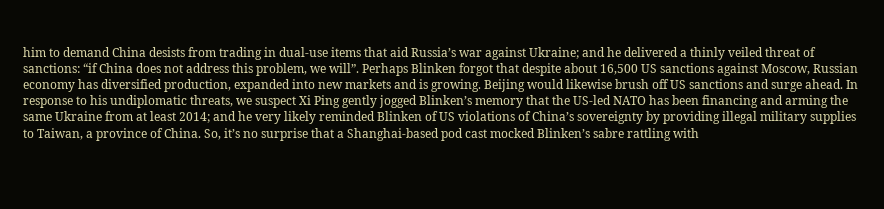him to demand China desists from trading in dual-use items that aid Russia’s war against Ukraine; and he delivered a thinly veiled threat of sanctions: “if China does not address this problem, we will”. Perhaps Blinken forgot that despite about 16,500 US sanctions against Moscow, Russian economy has diversified production, expanded into new markets and is growing. Beijing would likewise brush off US sanctions and surge ahead. In response to his undiplomatic threats, we suspect Xi Ping gently jogged Blinken’s memory that the US-led NATO has been financing and arming the same Ukraine from at least 2014; and he very likely reminded Blinken of US violations of China’s sovereignty by providing illegal military supplies to Taiwan, a province of China. So, it’s no surprise that a Shanghai-based pod cast mocked Blinken’s sabre rattling with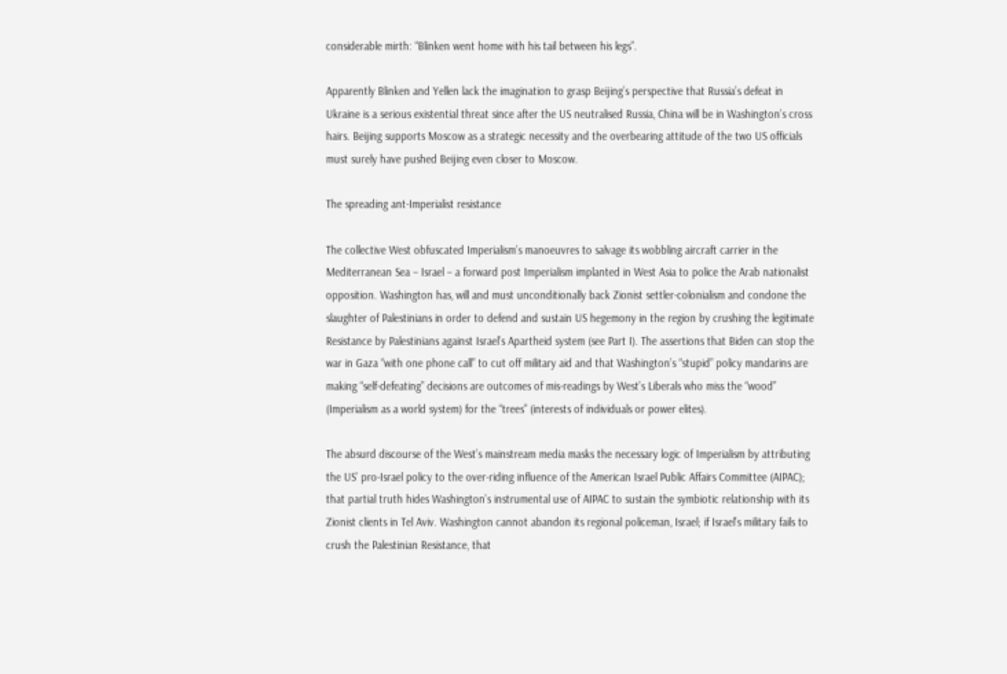considerable mirth: “Blinken went home with his tail between his legs”.

Apparently Blinken and Yellen lack the imagination to grasp Beijing’s perspective that Russia’s defeat in Ukraine is a serious existential threat since after the US neutralised Russia, China will be in Washington’s cross hairs. Beijing supports Moscow as a strategic necessity and the overbearing attitude of the two US officials must surely have pushed Beijing even closer to Moscow.

The spreading ant-Imperialist resistance

The collective West obfuscated Imperialism’s manoeuvres to salvage its wobbling aircraft carrier in the Mediterranean Sea – Israel – a forward post Imperialism implanted in West Asia to police the Arab nationalist opposition. Washington has, will and must unconditionally back Zionist settler-colonialism and condone the slaughter of Palestinians in order to defend and sustain US hegemony in the region by crushing the legitimate Resistance by Palestinians against Israel’s Apartheid system (see Part I). The assertions that Biden can stop the war in Gaza “with one phone call” to cut off military aid and that Washington’s “stupid” policy mandarins are making “self-defeating” decisions are outcomes of mis-readings by West’s Liberals who miss the “wood” (Imperialism as a world system) for the “trees” (interests of individuals or power elites).

The absurd discourse of the West’s mainstream media masks the necessary logic of Imperialism by attributing the US’ pro-Israel policy to the over-riding influence of the American Israel Public Affairs Committee (AIPAC); that partial truth hides Washington’s instrumental use of AIPAC to sustain the symbiotic relationship with its Zionist clients in Tel Aviv. Washington cannot abandon its regional policeman, Israel; if Israel’s military fails to crush the Palestinian Resistance, that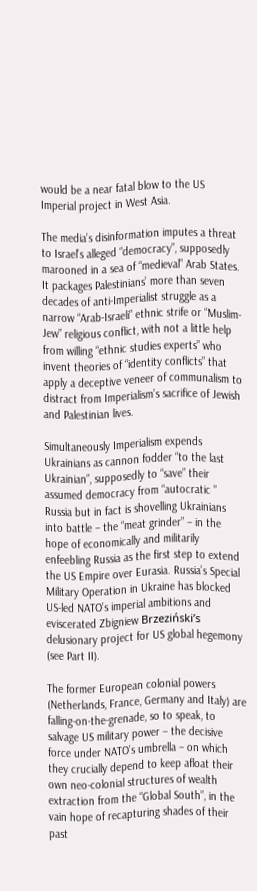would be a near fatal blow to the US Imperial project in West Asia.

The media’s disinformation imputes a threat to Israel’s alleged “democracy”, supposedly marooned in a sea of “medieval” Arab States. It packages Palestinians’ more than seven decades of anti-Imperialist struggle as a narrow “Arab-Israeli” ethnic strife or “Muslim-Jew” religious conflict, with not a little help from willing “ethnic studies experts” who invent theories of “identity conflicts” that apply a deceptive veneer of communalism to distract from Imperialism’s sacrifice of Jewish and Palestinian lives.

Simultaneously Imperialism expends Ukrainians as cannon fodder “to the last Ukrainian”, supposedly to “save” their assumed democracy from “autocratic ” Russia but in fact is shovelling Ukrainians into battle – the “meat grinder” – in the hope of economically and militarily enfeebling Russia as the first step to extend the US Empire over Eurasia. Russia’s Special Military Operation in Ukraine has blocked US-led NATO’s imperial ambitions and eviscerated Zbigniew Brzeziński’s delusionary project for US global hegemony (see Part II).

The former European colonial powers (Netherlands, France, Germany and Italy) are falling-on-the-grenade, so to speak, to salvage US military power – the decisive force under NATO’s umbrella – on which they crucially depend to keep afloat their own neo-colonial structures of wealth extraction from the “Global South”, in the vain hope of recapturing shades of their past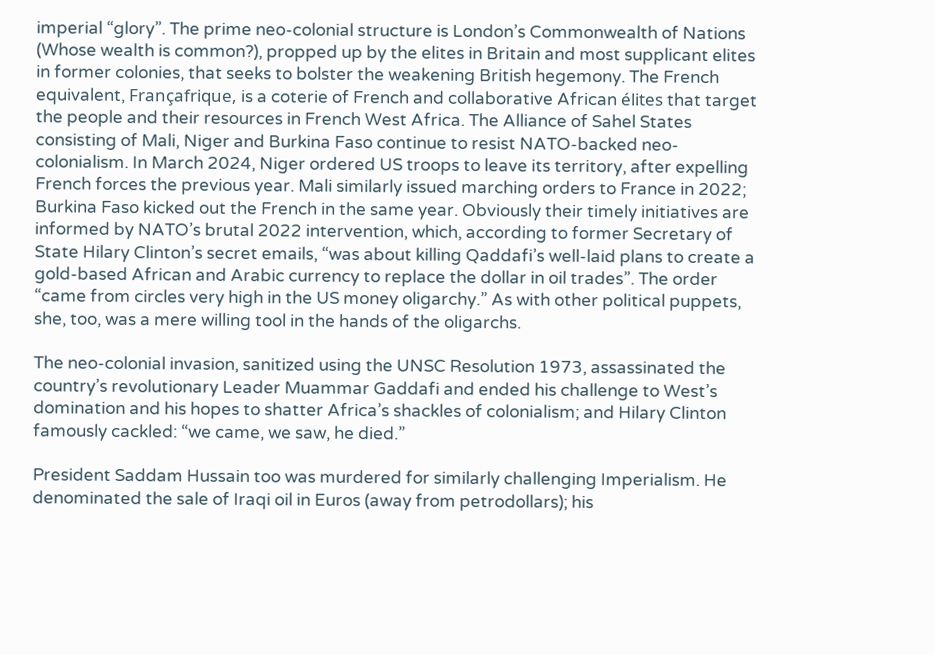imperial “glory”. The prime neo-colonial structure is London’s Commonwealth of Nations (Whose wealth is common?), propped up by the elites in Britain and most supplicant elites in former colonies, that seeks to bolster the weakening British hegemony. The French equivalent, Françafrique, is a coterie of French and collaborative African élites that target the people and their resources in French West Africa. The Alliance of Sahel States consisting of Mali, Niger and Burkina Faso continue to resist NATO-backed neo-colonialism. In March 2024, Niger ordered US troops to leave its territory, after expelling French forces the previous year. Mali similarly issued marching orders to France in 2022; Burkina Faso kicked out the French in the same year. Obviously their timely initiatives are informed by NATO’s brutal 2022 intervention, which, according to former Secretary of State Hilary Clinton’s secret emails, “was about killing Qaddafi’s well-laid plans to create a gold-based African and Arabic currency to replace the dollar in oil trades”. The order “came from circles very high in the US money oligarchy.” As with other political puppets, she, too, was a mere willing tool in the hands of the oligarchs.

The neo-colonial invasion, sanitized using the UNSC Resolution 1973, assassinated the country’s revolutionary Leader Muammar Gaddafi and ended his challenge to West’s domination and his hopes to shatter Africa’s shackles of colonialism; and Hilary Clinton famously cackled: “we came, we saw, he died.”

President Saddam Hussain too was murdered for similarly challenging Imperialism. He denominated the sale of Iraqi oil in Euros (away from petrodollars); his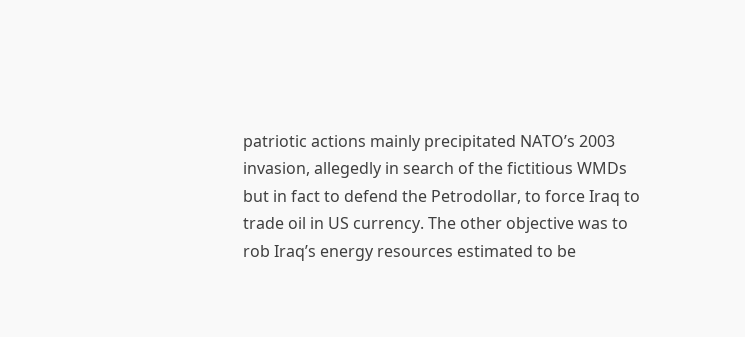patriotic actions mainly precipitated NATO’s 2003 invasion, allegedly in search of the fictitious WMDs but in fact to defend the Petrodollar, to force Iraq to trade oil in US currency. The other objective was to rob Iraq’s energy resources estimated to be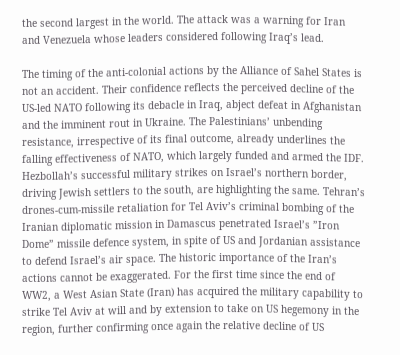the second largest in the world. The attack was a warning for Iran and Venezuela whose leaders considered following Iraq’s lead.

The timing of the anti-colonial actions by the Alliance of Sahel States is not an accident. Their confidence reflects the perceived decline of the US-led NATO following its debacle in Iraq, abject defeat in Afghanistan and the imminent rout in Ukraine. The Palestinians’ unbending resistance, irrespective of its final outcome, already underlines the falling effectiveness of NATO, which largely funded and armed the IDF. Hezbollah’s successful military strikes on Israel’s northern border, driving Jewish settlers to the south, are highlighting the same. Tehran’s drones-cum-missile retaliation for Tel Aviv’s criminal bombing of the Iranian diplomatic mission in Damascus penetrated Israel’s ”Iron Dome” missile defence system, in spite of US and Jordanian assistance to defend Israel’s air space. The historic importance of the Iran’s actions cannot be exaggerated. For the first time since the end of WW2, a West Asian State (Iran) has acquired the military capability to strike Tel Aviv at will and by extension to take on US hegemony in the region, further confirming once again the relative decline of US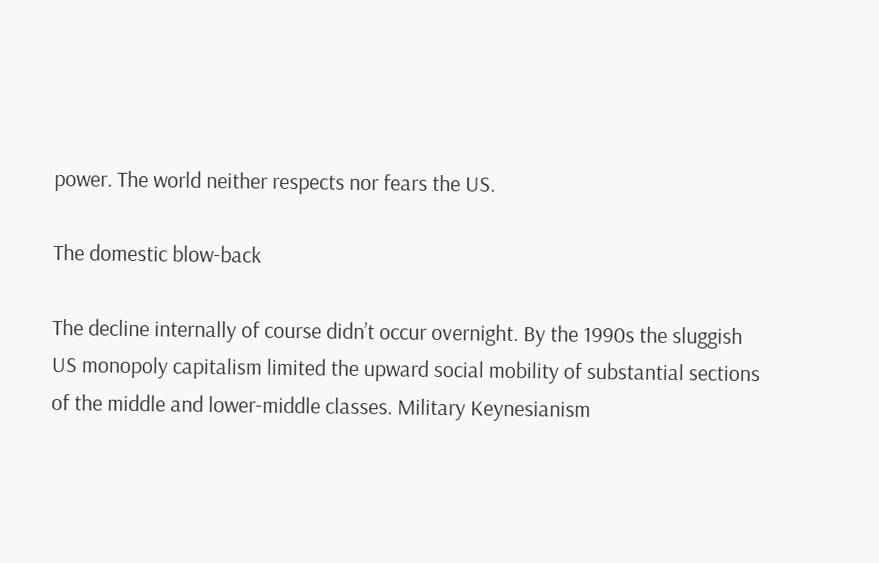power. The world neither respects nor fears the US.

The domestic blow-back

The decline internally of course didn’t occur overnight. By the 1990s the sluggish US monopoly capitalism limited the upward social mobility of substantial sections of the middle and lower-middle classes. Military Keynesianism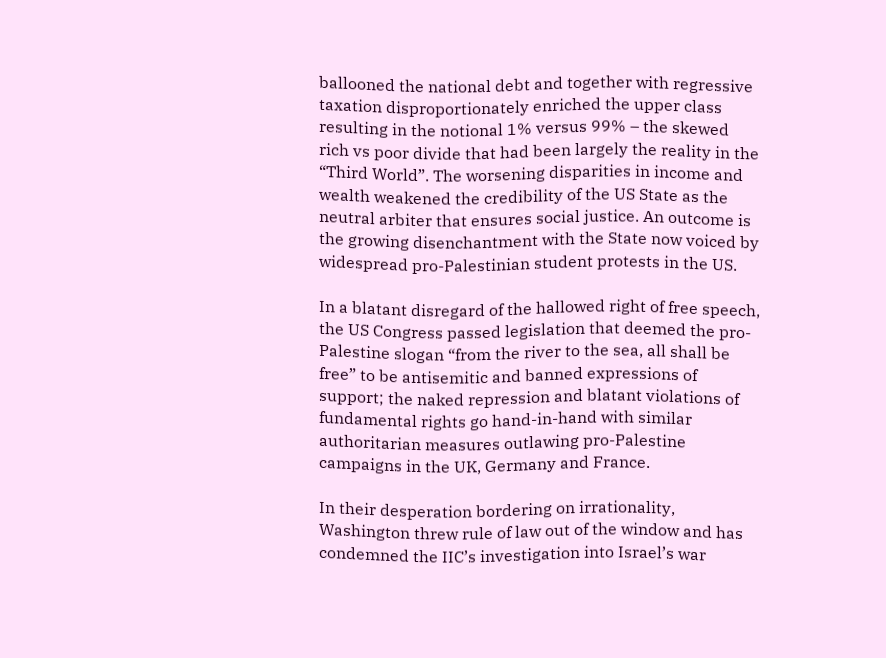ballooned the national debt and together with regressive taxation disproportionately enriched the upper class resulting in the notional 1% versus 99% – the skewed rich vs poor divide that had been largely the reality in the “Third World”. The worsening disparities in income and  wealth weakened the credibility of the US State as the neutral arbiter that ensures social justice. An outcome is the growing disenchantment with the State now voiced by widespread pro-Palestinian student protests in the US.

In a blatant disregard of the hallowed right of free speech, the US Congress passed legislation that deemed the pro-Palestine slogan “from the river to the sea, all shall be free” to be antisemitic and banned expressions of support; the naked repression and blatant violations of fundamental rights go hand-in-hand with similar authoritarian measures outlawing pro-Palestine campaigns in the UK, Germany and France.

In their desperation bordering on irrationality, Washington threw rule of law out of the window and has condemned the IIC’s investigation into Israel’s war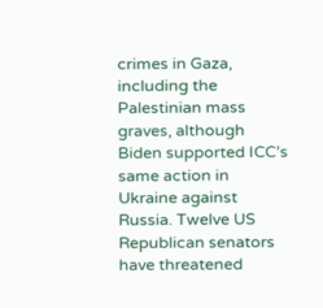crimes in Gaza, including the Palestinian mass graves, although Biden supported ICC’s same action in Ukraine against Russia. Twelve US Republican senators have threatened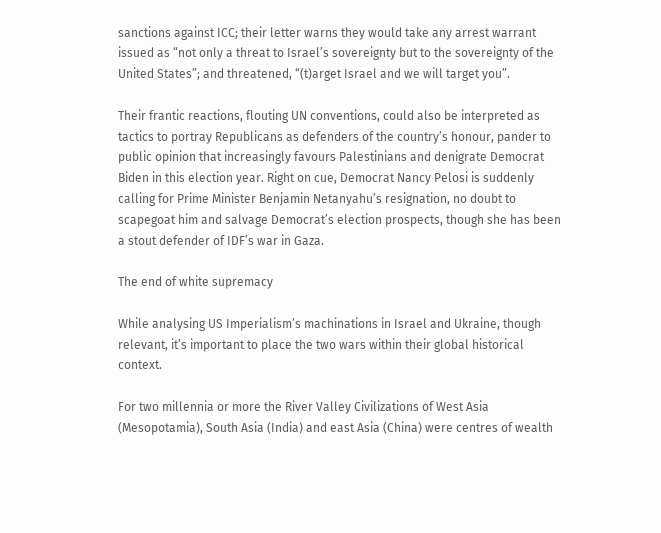sanctions against ICC; their letter warns they would take any arrest warrant issued as “not only a threat to Israel’s sovereignty but to the sovereignty of the United States”; and threatened, “(t)arget Israel and we will target you”.

Their frantic reactions, flouting UN conventions, could also be interpreted as tactics to portray Republicans as defenders of the country’s honour, pander to public opinion that increasingly favours Palestinians and denigrate Democrat Biden in this election year. Right on cue, Democrat Nancy Pelosi is suddenly calling for Prime Minister Benjamin Netanyahu’s resignation, no doubt to scapegoat him and salvage Democrat’s election prospects, though she has been a stout defender of IDF’s war in Gaza.

The end of white supremacy

While analysing US Imperialism’s machinations in Israel and Ukraine, though relevant, it’s important to place the two wars within their global historical context.

For two millennia or more the River Valley Civilizations of West Asia (Mesopotamia), South Asia (India) and east Asia (China) were centres of wealth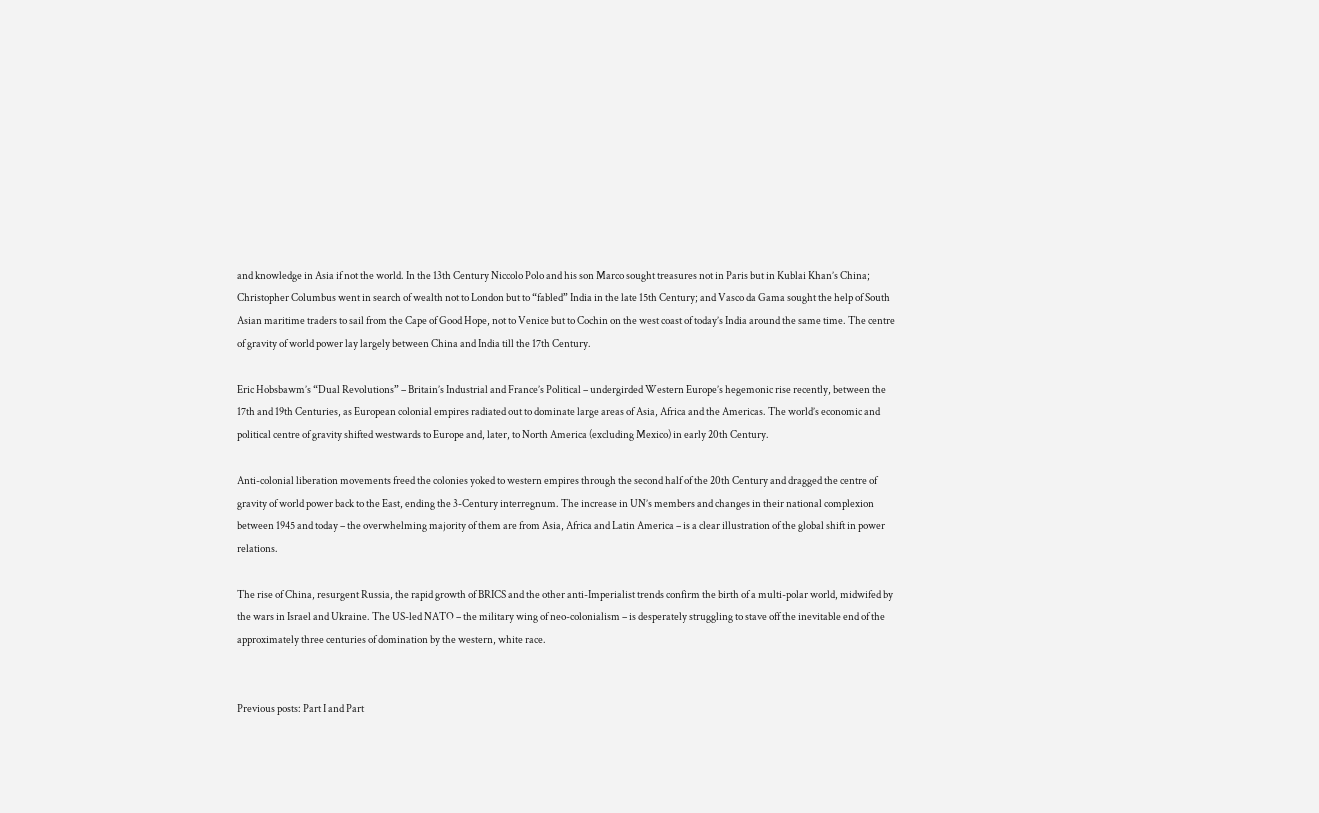and knowledge in Asia if not the world. In the 13th Century Niccolo Polo and his son Marco sought treasures not in Paris but in Kublai Khan’s China; Christopher Columbus went in search of wealth not to London but to “fabled” India in the late 15th Century; and Vasco da Gama sought the help of South Asian maritime traders to sail from the Cape of Good Hope, not to Venice but to Cochin on the west coast of today’s India around the same time. The centre of gravity of world power lay largely between China and India till the 17th Century.

Eric Hobsbawm’s “Dual Revolutions” – Britain’s Industrial and France’s Political – undergirded Western Europe’s hegemonic rise recently, between the 17th and 19th Centuries, as European colonial empires radiated out to dominate large areas of Asia, Africa and the Americas. The world’s economic and political centre of gravity shifted westwards to Europe and, later, to North America (excluding Mexico) in early 20th Century.

Anti-colonial liberation movements freed the colonies yoked to western empires through the second half of the 20th Century and dragged the centre of gravity of world power back to the East, ending the 3-Century interregnum. The increase in UN’s members and changes in their national complexion between 1945 and today – the overwhelming majority of them are from Asia, Africa and Latin America – is a clear illustration of the global shift in power relations.

The rise of China, resurgent Russia, the rapid growth of BRICS and the other anti-Imperialist trends confirm the birth of a multi-polar world, midwifed by the wars in Israel and Ukraine. The US-led NATO – the military wing of neo-colonialism – is desperately struggling to stave off the inevitable end of the approximately three centuries of domination by the western, white race.


Previous posts: Part I and Part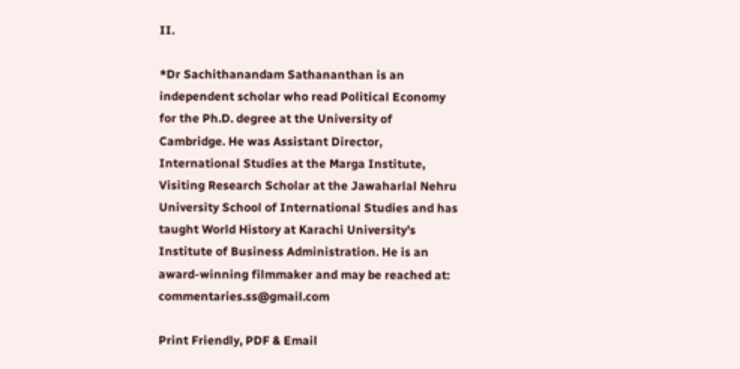II.

*Dr Sachithanandam Sathananthan is an independent scholar who read Political Economy for the Ph.D. degree at the University of Cambridge. He was Assistant Director, International Studies at the Marga Institute, Visiting Research Scholar at the Jawaharlal Nehru University School of International Studies and has taught World History at Karachi University’s Institute of Business Administration. He is an award-winning filmmaker and may be reached at: commentaries.ss@gmail.com

Print Friendly, PDF & Email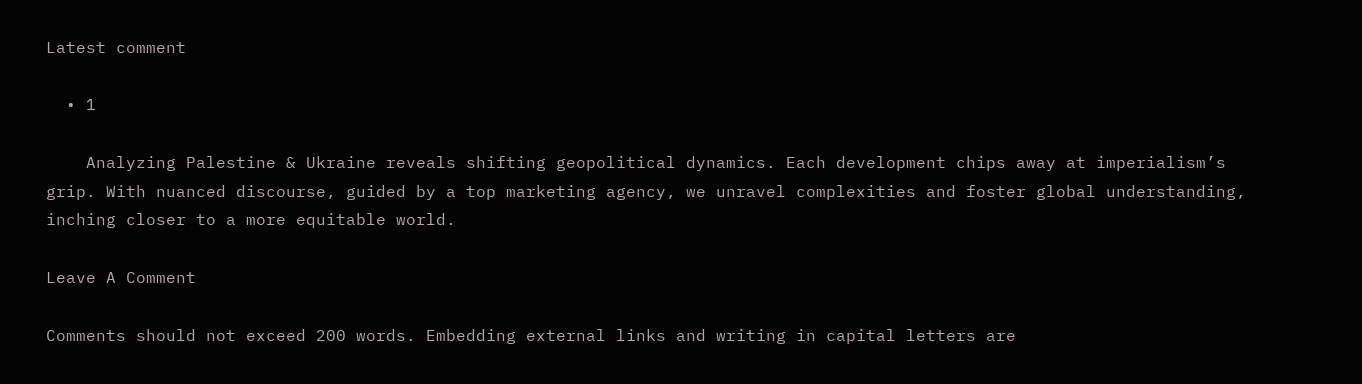Latest comment

  • 1

    Analyzing Palestine & Ukraine reveals shifting geopolitical dynamics. Each development chips away at imperialism’s grip. With nuanced discourse, guided by a top marketing agency, we unravel complexities and foster global understanding, inching closer to a more equitable world.

Leave A Comment

Comments should not exceed 200 words. Embedding external links and writing in capital letters are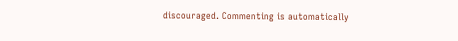discouraged. Commenting is automatically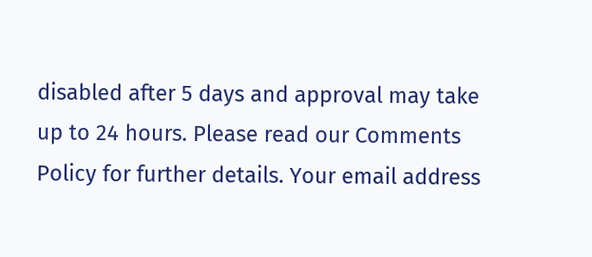disabled after 5 days and approval may take up to 24 hours. Please read our Comments Policy for further details. Your email address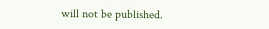will not be published.